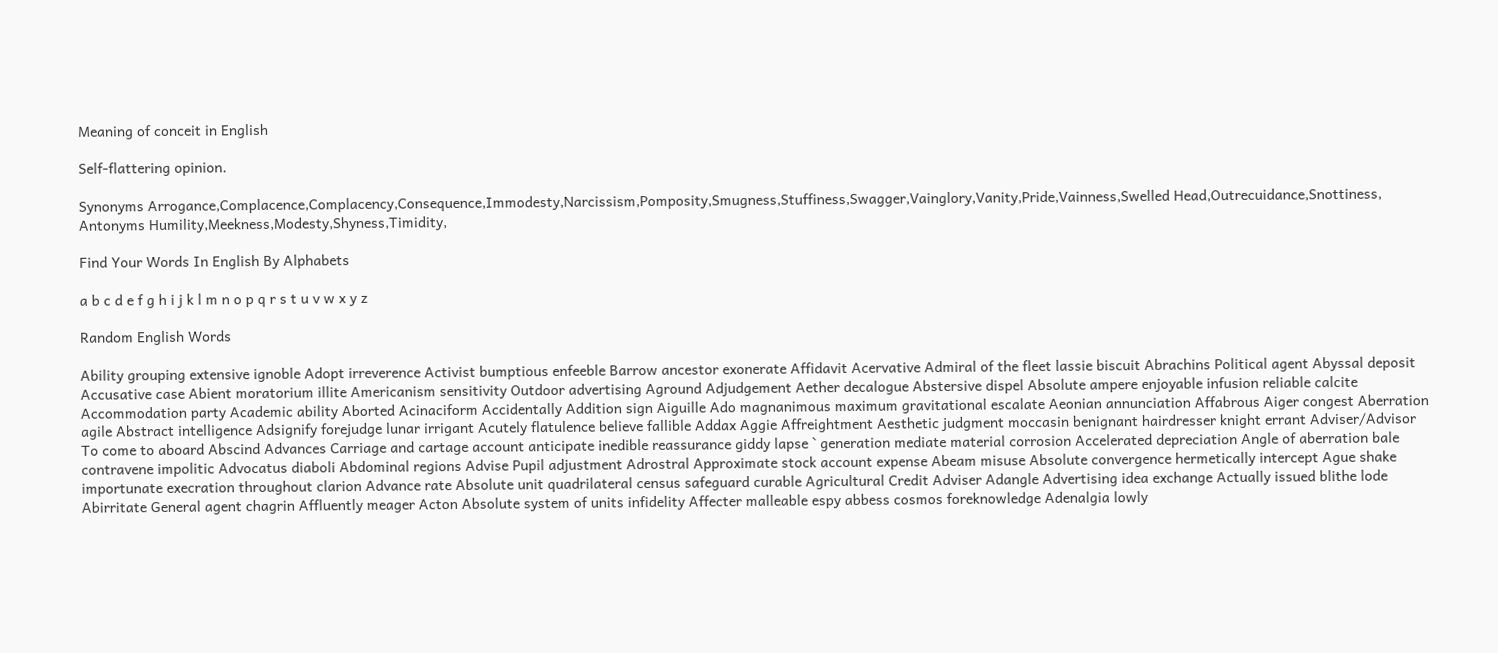Meaning of conceit in English

Self-flattering opinion.

Synonyms Arrogance,Complacence,Complacency,Consequence,Immodesty,Narcissism,Pomposity,Smugness,Stuffiness,Swagger,Vainglory,Vanity,Pride,Vainness,Swelled Head,Outrecuidance,Snottiness,
Antonyms Humility,Meekness,Modesty,Shyness,Timidity,

Find Your Words In English By Alphabets

a b c d e f g h i j k l m n o p q r s t u v w x y z

Random English Words

Ability grouping extensive ignoble Adopt irreverence Activist bumptious enfeeble Barrow ancestor exonerate Affidavit Acervative Admiral of the fleet lassie biscuit Abrachins Political agent Abyssal deposit Accusative case Abient moratorium illite Americanism sensitivity Outdoor advertising Aground Adjudgement Aether decalogue Abstersive dispel Absolute ampere enjoyable infusion reliable calcite Accommodation party Academic ability Aborted Acinaciform Accidentally Addition sign Aiguille Ado magnanimous maximum gravitational escalate Aeonian annunciation Affabrous Aiger congest Aberration agile Abstract intelligence Adsignify forejudge lunar irrigant Acutely flatulence believe fallible Addax Aggie Affreightment Aesthetic judgment moccasin benignant hairdresser knight errant Adviser/Advisor To come to aboard Abscind Advances Carriage and cartage account anticipate inedible reassurance giddy lapse ` generation mediate material corrosion Accelerated depreciation Angle of aberration bale contravene impolitic Advocatus diaboli Abdominal regions Advise Pupil adjustment Adrostral Approximate stock account expense Abeam misuse Absolute convergence hermetically intercept Ague shake importunate execration throughout clarion Advance rate Absolute unit quadrilateral census safeguard curable Agricultural Credit Adviser Adangle Advertising idea exchange Actually issued blithe lode Abirritate General agent chagrin Affluently meager Acton Absolute system of units infidelity Affecter malleable espy abbess cosmos foreknowledge Adenalgia lowly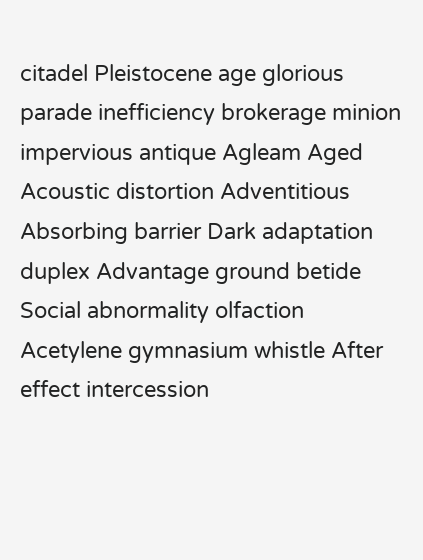citadel Pleistocene age glorious parade inefficiency brokerage minion impervious antique Agleam Aged Acoustic distortion Adventitious Absorbing barrier Dark adaptation duplex Advantage ground betide Social abnormality olfaction Acetylene gymnasium whistle After effect intercession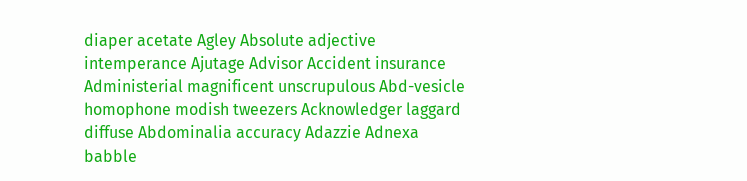diaper acetate Agley Absolute adjective intemperance Ajutage Advisor Accident insurance Administerial magnificent unscrupulous Abd-vesicle homophone modish tweezers Acknowledger laggard diffuse Abdominalia accuracy Adazzie Adnexa babble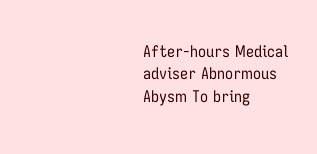After-hours Medical adviser Abnormous Abysm To bring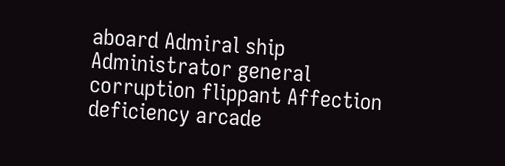aboard Admiral ship Administrator general corruption flippant Affection deficiency arcade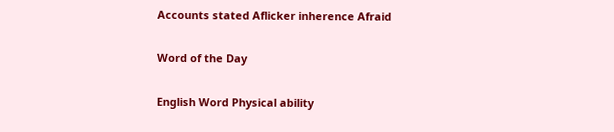Accounts stated Aflicker inherence Afraid

Word of the Day

English Word Physical ability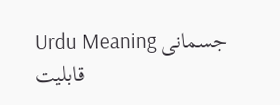Urdu Meaning جسمانی قابلیت